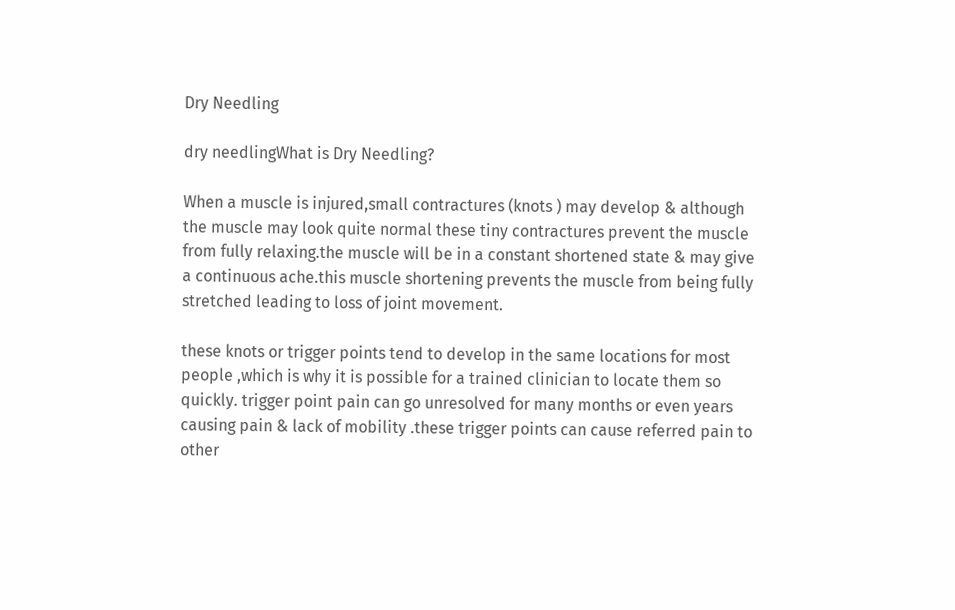Dry Needling

dry needlingWhat is Dry Needling?

When a muscle is injured,small contractures (knots ) may develop & although the muscle may look quite normal these tiny contractures prevent the muscle from fully relaxing.the muscle will be in a constant shortened state & may give a continuous ache.this muscle shortening prevents the muscle from being fully stretched leading to loss of joint movement.

these knots or trigger points tend to develop in the same locations for most people ,which is why it is possible for a trained clinician to locate them so quickly. trigger point pain can go unresolved for many months or even years causing pain & lack of mobility .these trigger points can cause referred pain to other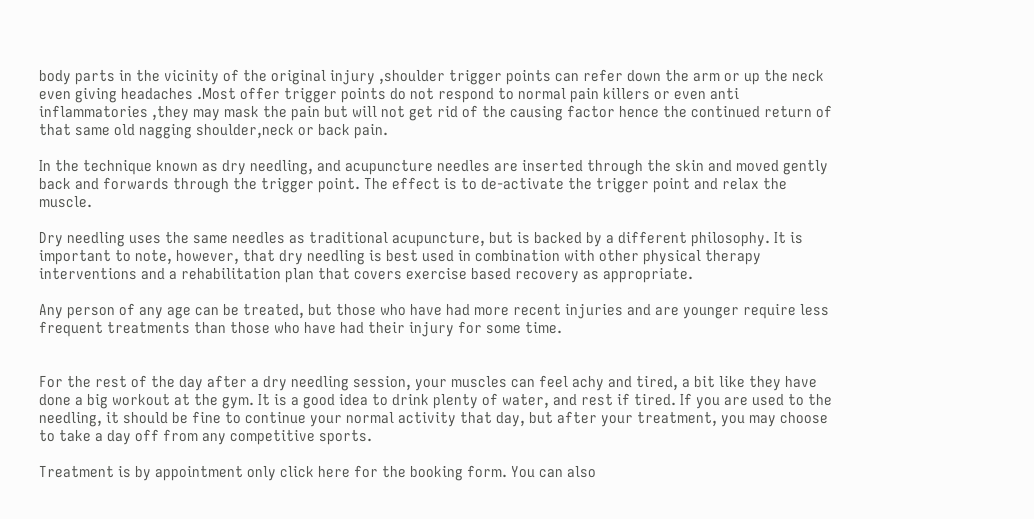body parts in the vicinity of the original injury ,shoulder trigger points can refer down the arm or up the neck even giving headaches .Most offer trigger points do not respond to normal pain killers or even anti inflammatories ,they may mask the pain but will not get rid of the causing factor hence the continued return of that same old nagging shoulder,neck or back pain.

In the technique known as dry needling, and acupuncture needles are inserted through the skin and moved gently back and forwards through the trigger point. The effect is to de-activate the trigger point and relax the muscle.

Dry needling uses the same needles as traditional acupuncture, but is backed by a different philosophy. It is important to note, however, that dry needling is best used in combination with other physical therapy interventions and a rehabilitation plan that covers exercise based recovery as appropriate.

Any person of any age can be treated, but those who have had more recent injuries and are younger require less frequent treatments than those who have had their injury for some time.


For the rest of the day after a dry needling session, your muscles can feel achy and tired, a bit like they have done a big workout at the gym. It is a good idea to drink plenty of water, and rest if tired. If you are used to the needling, it should be fine to continue your normal activity that day, but after your treatment, you may choose to take a day off from any competitive sports.

Treatment is by appointment only click here for the booking form. You can also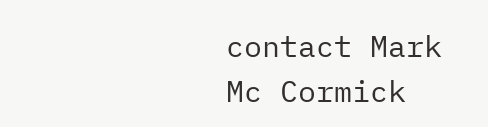contact Mark Mc Cormick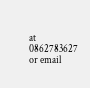at 0862783627 or email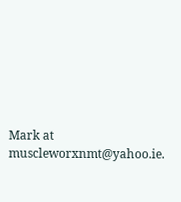Mark at muscleworxnmt@yahoo.ie.